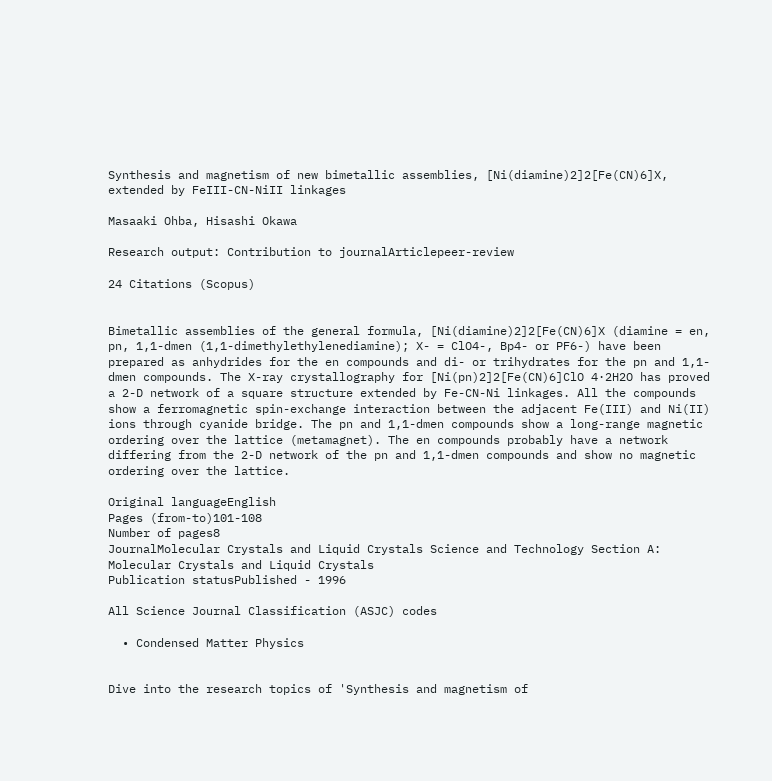Synthesis and magnetism of new bimetallic assemblies, [Ni(diamine)2]2[Fe(CN)6]X, extended by FeIII-CN-NiII linkages

Masaaki Ohba, Hisashi Okawa

Research output: Contribution to journalArticlepeer-review

24 Citations (Scopus)


Bimetallic assemblies of the general formula, [Ni(diamine)2]2[Fe(CN)6]X (diamine = en, pn, 1,1-dmen (1,1-dimethylethylenediamine); X- = ClO4-, Bp4- or PF6-) have been prepared as anhydrides for the en compounds and di- or trihydrates for the pn and 1,1-dmen compounds. The X-ray crystallography for [Ni(pn)2]2[Fe(CN)6]ClO 4·2H2O has proved a 2-D network of a square structure extended by Fe-CN-Ni linkages. All the compounds show a ferromagnetic spin-exchange interaction between the adjacent Fe(III) and Ni(II) ions through cyanide bridge. The pn and 1,1-dmen compounds show a long-range magnetic ordering over the lattice (metamagnet). The en compounds probably have a network differing from the 2-D network of the pn and 1,1-dmen compounds and show no magnetic ordering over the lattice.

Original languageEnglish
Pages (from-to)101-108
Number of pages8
JournalMolecular Crystals and Liquid Crystals Science and Technology Section A: Molecular Crystals and Liquid Crystals
Publication statusPublished - 1996

All Science Journal Classification (ASJC) codes

  • Condensed Matter Physics


Dive into the research topics of 'Synthesis and magnetism of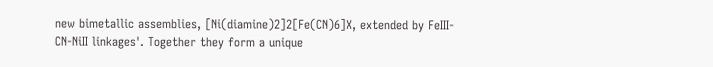new bimetallic assemblies, [Ni(diamine)2]2[Fe(CN)6]X, extended by FeIII-CN-NiII linkages'. Together they form a unique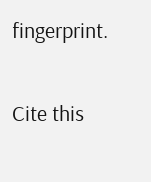fingerprint.

Cite this